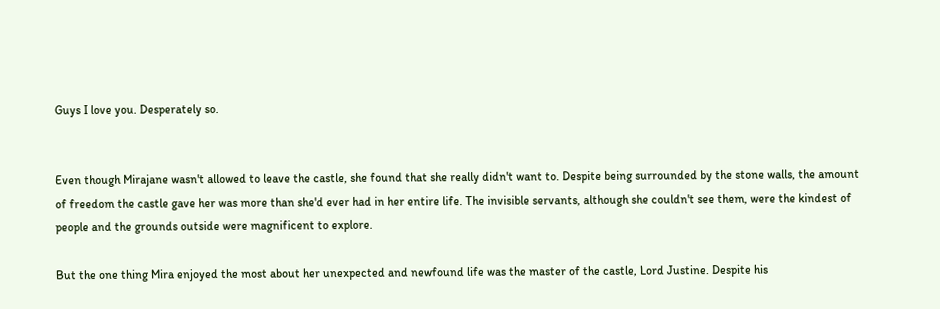Guys I love you. Desperately so.


Even though Mirajane wasn't allowed to leave the castle, she found that she really didn't want to. Despite being surrounded by the stone walls, the amount of freedom the castle gave her was more than she'd ever had in her entire life. The invisible servants, although she couldn't see them, were the kindest of people and the grounds outside were magnificent to explore.

But the one thing Mira enjoyed the most about her unexpected and newfound life was the master of the castle, Lord Justine. Despite his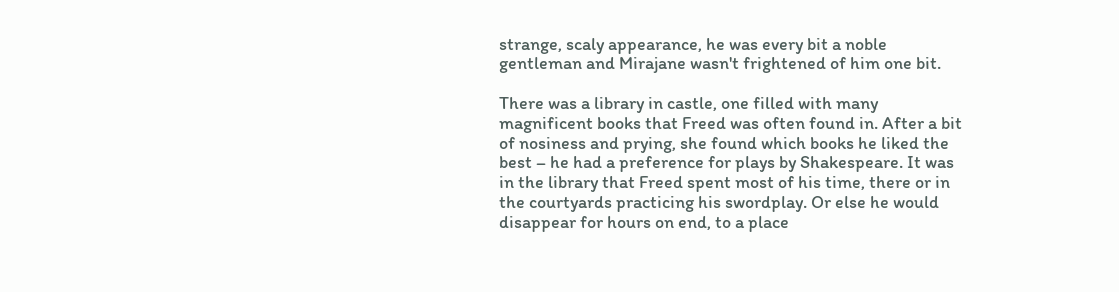strange, scaly appearance, he was every bit a noble gentleman and Mirajane wasn't frightened of him one bit.

There was a library in castle, one filled with many magnificent books that Freed was often found in. After a bit of nosiness and prying, she found which books he liked the best – he had a preference for plays by Shakespeare. It was in the library that Freed spent most of his time, there or in the courtyards practicing his swordplay. Or else he would disappear for hours on end, to a place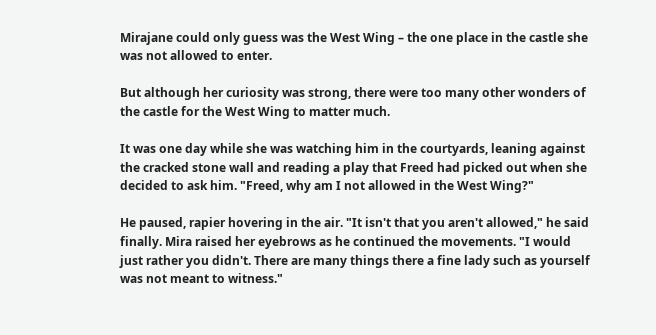Mirajane could only guess was the West Wing – the one place in the castle she was not allowed to enter.

But although her curiosity was strong, there were too many other wonders of the castle for the West Wing to matter much.

It was one day while she was watching him in the courtyards, leaning against the cracked stone wall and reading a play that Freed had picked out when she decided to ask him. "Freed, why am I not allowed in the West Wing?"

He paused, rapier hovering in the air. "It isn't that you aren't allowed," he said finally. Mira raised her eyebrows as he continued the movements. "I would just rather you didn't. There are many things there a fine lady such as yourself was not meant to witness."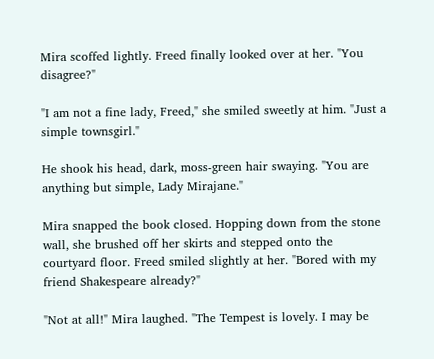Mira scoffed lightly. Freed finally looked over at her. "You disagree?"

"I am not a fine lady, Freed," she smiled sweetly at him. "Just a simple townsgirl."

He shook his head, dark, moss-green hair swaying. "You are anything but simple, Lady Mirajane."

Mira snapped the book closed. Hopping down from the stone wall, she brushed off her skirts and stepped onto the courtyard floor. Freed smiled slightly at her. "Bored with my friend Shakespeare already?"

"Not at all!" Mira laughed. "The Tempest is lovely. I may be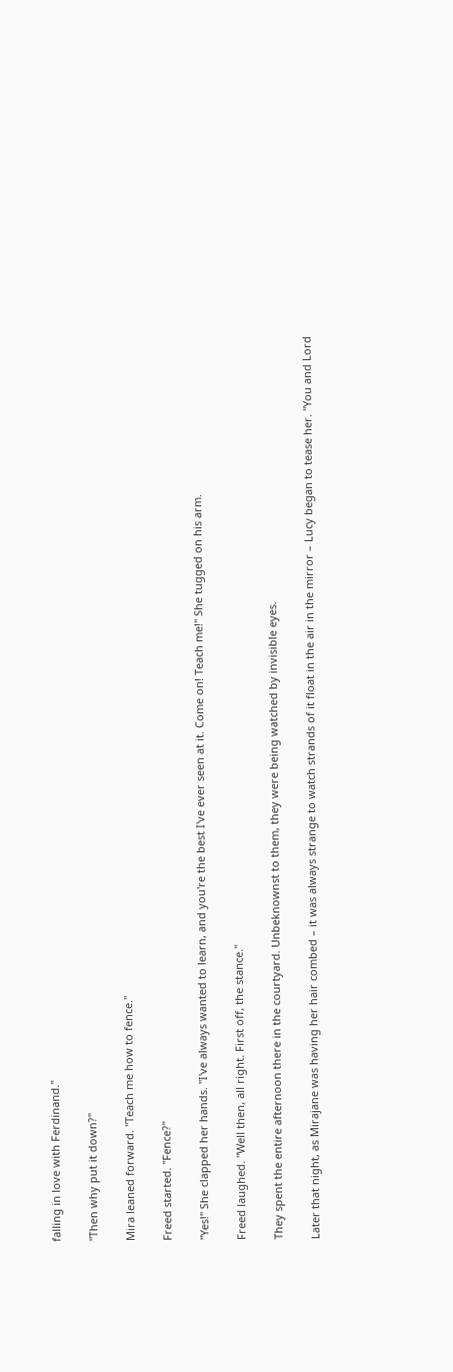falling in love with Ferdinand."

"Then why put it down?"

Mira leaned forward. "Teach me how to fence."

Freed started. "Fence?"

"Yes!" She clapped her hands. "I've always wanted to learn, and you're the best I've ever seen at it. Come on! Teach me!" She tugged on his arm.

Freed laughed. "Well then, all right. First off, the stance."

They spent the entire afternoon there in the courtyard. Unbeknownst to them, they were being watched by invisible eyes.

Later that night, as Mirajane was having her hair combed – it was always strange to watch strands of it float in the air in the mirror – Lucy began to tease her. "You and Lord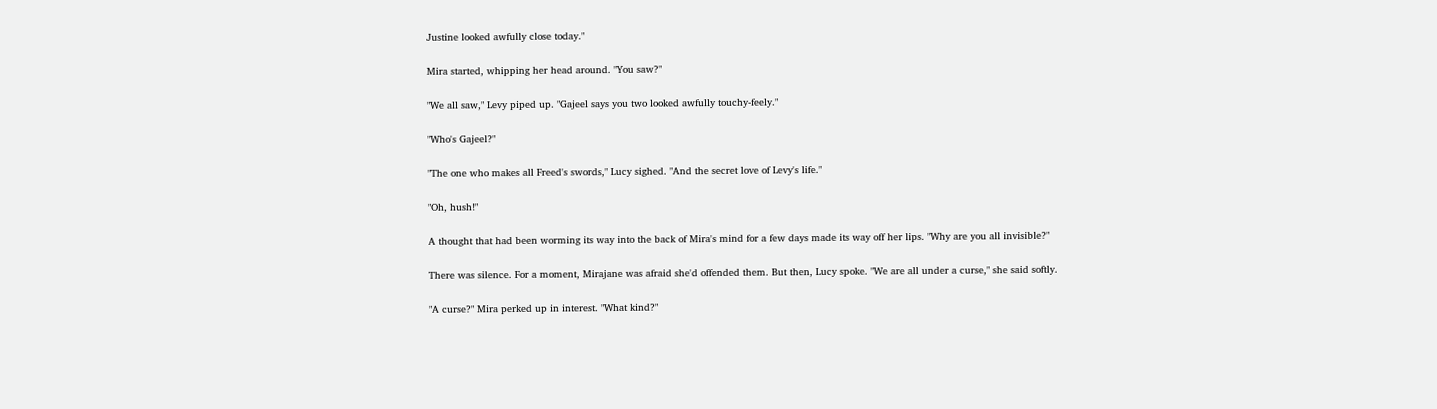Justine looked awfully close today."

Mira started, whipping her head around. "You saw?"

"We all saw," Levy piped up. "Gajeel says you two looked awfully touchy-feely."

"Who's Gajeel?"

"The one who makes all Freed's swords," Lucy sighed. "And the secret love of Levy's life."

"Oh, hush!"

A thought that had been worming its way into the back of Mira's mind for a few days made its way off her lips. "Why are you all invisible?"

There was silence. For a moment, Mirajane was afraid she'd offended them. But then, Lucy spoke. "We are all under a curse," she said softly.

"A curse?" Mira perked up in interest. "What kind?"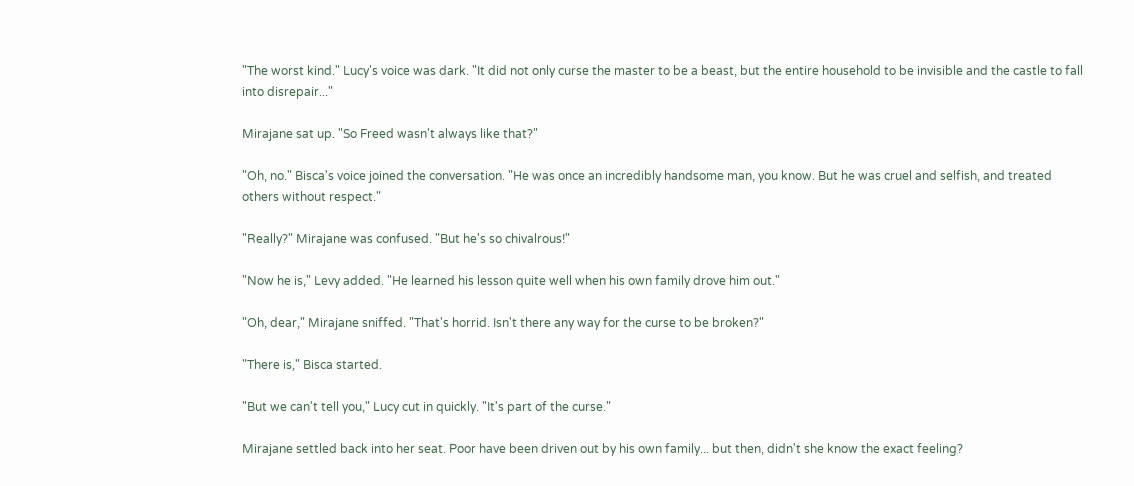"The worst kind." Lucy's voice was dark. "It did not only curse the master to be a beast, but the entire household to be invisible and the castle to fall into disrepair..."

Mirajane sat up. "So Freed wasn't always like that?"

"Oh, no." Bisca's voice joined the conversation. "He was once an incredibly handsome man, you know. But he was cruel and selfish, and treated others without respect."

"Really?" Mirajane was confused. "But he's so chivalrous!"

"Now he is," Levy added. "He learned his lesson quite well when his own family drove him out."

"Oh, dear," Mirajane sniffed. "That's horrid. Isn't there any way for the curse to be broken?"

"There is," Bisca started.

"But we can't tell you," Lucy cut in quickly. "It's part of the curse."

Mirajane settled back into her seat. Poor have been driven out by his own family... but then, didn't she know the exact feeling?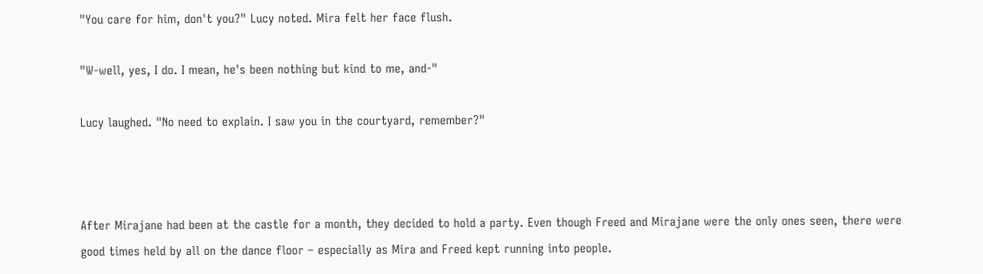"You care for him, don't you?" Lucy noted. Mira felt her face flush.

"W-well, yes, I do. I mean, he's been nothing but kind to me, and-"

Lucy laughed. "No need to explain. I saw you in the courtyard, remember?"



After Mirajane had been at the castle for a month, they decided to hold a party. Even though Freed and Mirajane were the only ones seen, there were good times held by all on the dance floor – especially as Mira and Freed kept running into people.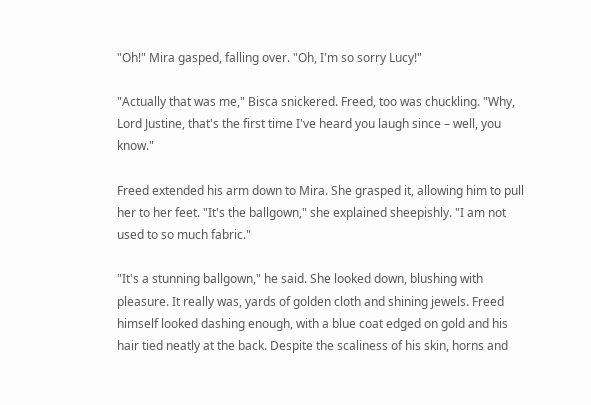"Oh!" Mira gasped, falling over. "Oh, I'm so sorry Lucy!"

"Actually that was me," Bisca snickered. Freed, too was chuckling. "Why, Lord Justine, that's the first time I've heard you laugh since – well, you know."

Freed extended his arm down to Mira. She grasped it, allowing him to pull her to her feet. "It's the ballgown," she explained sheepishly. "I am not used to so much fabric."

"It's a stunning ballgown," he said. She looked down, blushing with pleasure. It really was, yards of golden cloth and shining jewels. Freed himself looked dashing enough, with a blue coat edged on gold and his hair tied neatly at the back. Despite the scaliness of his skin, horns and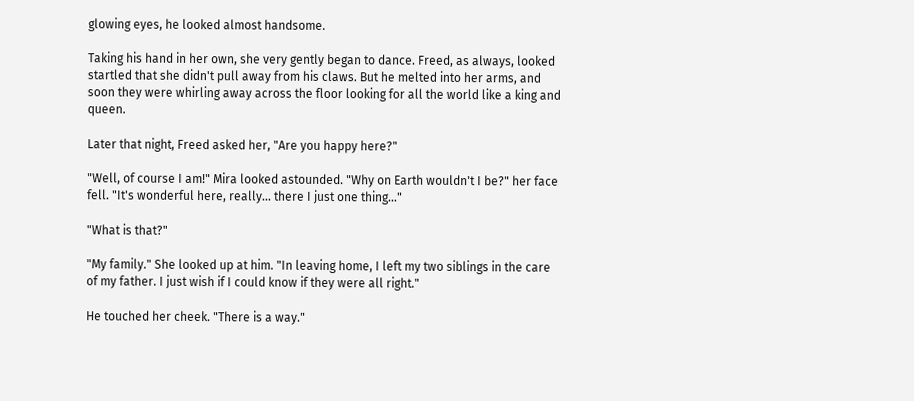glowing eyes, he looked almost handsome.

Taking his hand in her own, she very gently began to dance. Freed, as always, looked startled that she didn't pull away from his claws. But he melted into her arms, and soon they were whirling away across the floor looking for all the world like a king and queen.

Later that night, Freed asked her, "Are you happy here?"

"Well, of course I am!" Mira looked astounded. "Why on Earth wouldn't I be?" her face fell. "It's wonderful here, really... there I just one thing..."

"What is that?"

"My family." She looked up at him. "In leaving home, I left my two siblings in the care of my father. I just wish if I could know if they were all right."

He touched her cheek. "There is a way."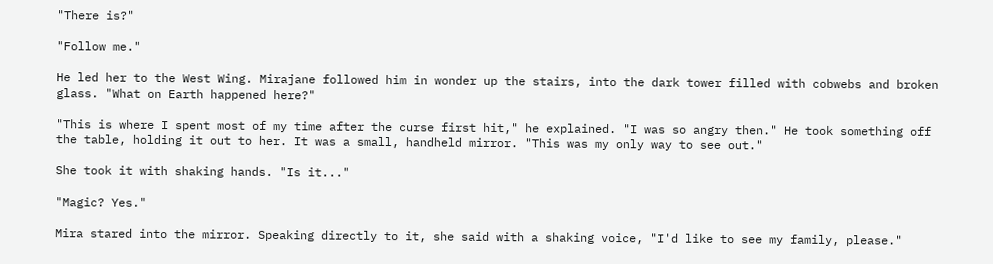"There is?"

"Follow me."

He led her to the West Wing. Mirajane followed him in wonder up the stairs, into the dark tower filled with cobwebs and broken glass. "What on Earth happened here?"

"This is where I spent most of my time after the curse first hit," he explained. "I was so angry then." He took something off the table, holding it out to her. It was a small, handheld mirror. "This was my only way to see out."

She took it with shaking hands. "Is it..."

"Magic? Yes."

Mira stared into the mirror. Speaking directly to it, she said with a shaking voice, "I'd like to see my family, please."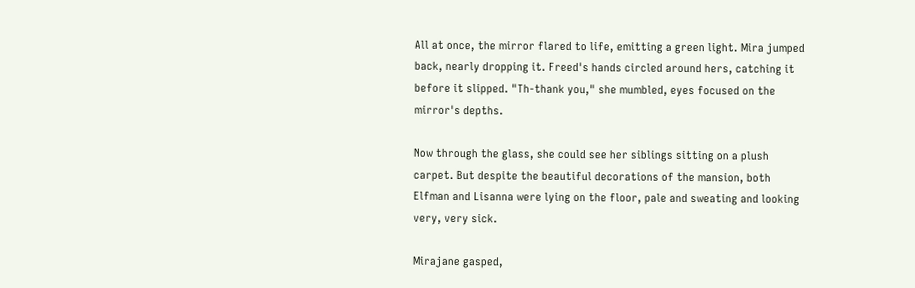All at once, the mirror flared to life, emitting a green light. Mira jumped back, nearly dropping it. Freed's hands circled around hers, catching it before it slipped. "Th-thank you," she mumbled, eyes focused on the mirror's depths.

Now through the glass, she could see her siblings sitting on a plush carpet. But despite the beautiful decorations of the mansion, both Elfman and Lisanna were lying on the floor, pale and sweating and looking very, very sick.

Mirajane gasped,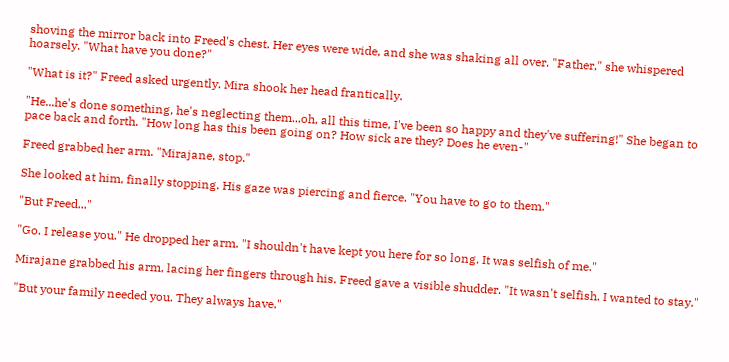shoving the mirror back into Freed's chest. Her eyes were wide, and she was shaking all over. "Father," she whispered hoarsely. "What have you done?"

"What is it?" Freed asked urgently. Mira shook her head frantically.

"He...he's done something, he's neglecting them...oh, all this time, I've been so happy and they've suffering!" She began to pace back and forth. "How long has this been going on? How sick are they? Does he even-"

Freed grabbed her arm. "Mirajane, stop."

She looked at him, finally stopping. His gaze was piercing and fierce. "You have to go to them."

"But Freed..."

"Go. I release you." He dropped her arm. "I shouldn't have kept you here for so long. It was selfish of me."

Mirajane grabbed his arm, lacing her fingers through his. Freed gave a visible shudder. "It wasn't selfish. I wanted to stay."

"But your family needed you. They always have."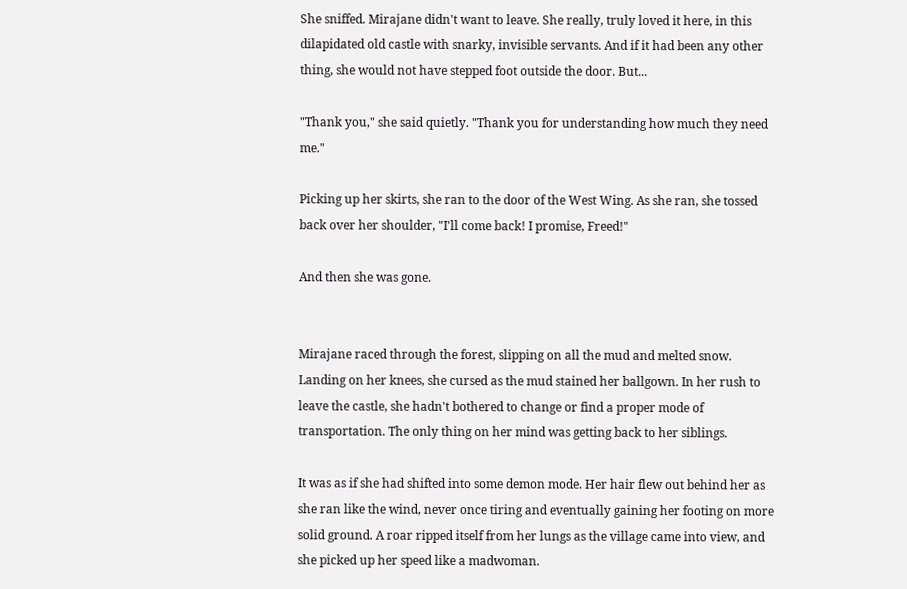She sniffed. Mirajane didn't want to leave. She really, truly loved it here, in this dilapidated old castle with snarky, invisible servants. And if it had been any other thing, she would not have stepped foot outside the door. But...

"Thank you," she said quietly. "Thank you for understanding how much they need me."

Picking up her skirts, she ran to the door of the West Wing. As she ran, she tossed back over her shoulder, "I'll come back! I promise, Freed!"

And then she was gone.


Mirajane raced through the forest, slipping on all the mud and melted snow. Landing on her knees, she cursed as the mud stained her ballgown. In her rush to leave the castle, she hadn't bothered to change or find a proper mode of transportation. The only thing on her mind was getting back to her siblings.

It was as if she had shifted into some demon mode. Her hair flew out behind her as she ran like the wind, never once tiring and eventually gaining her footing on more solid ground. A roar ripped itself from her lungs as the village came into view, and she picked up her speed like a madwoman.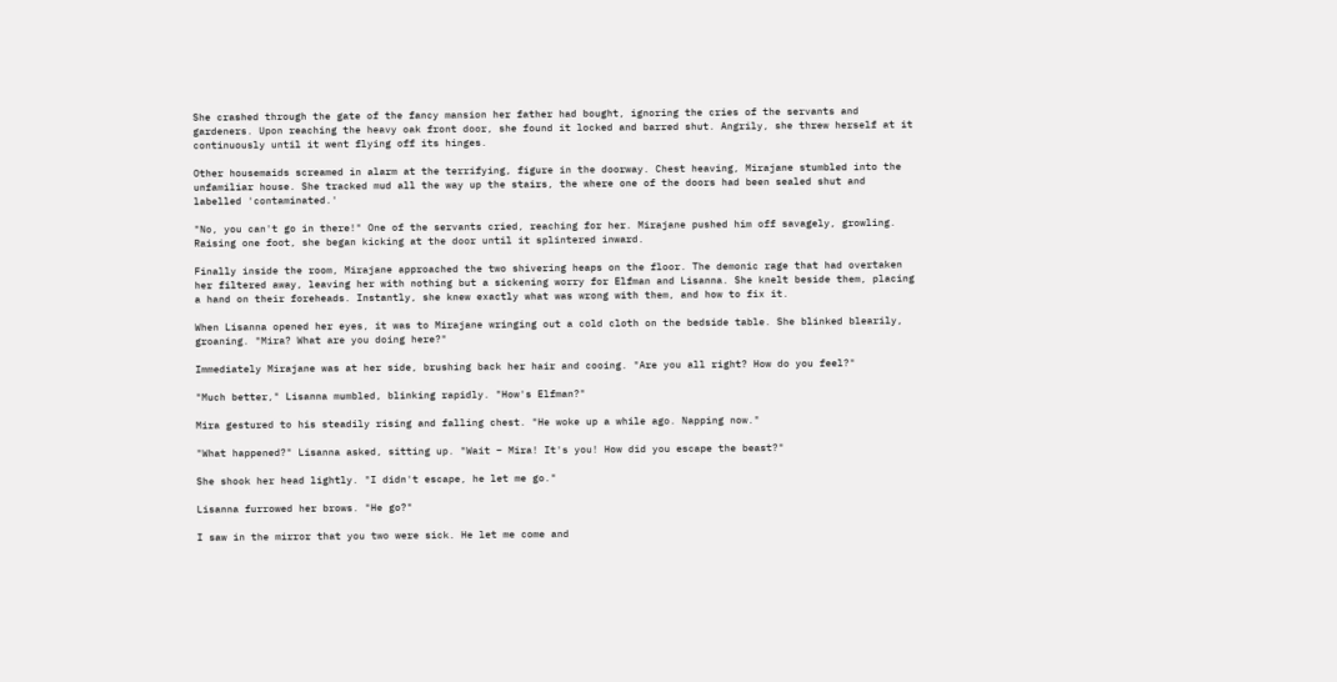She crashed through the gate of the fancy mansion her father had bought, ignoring the cries of the servants and gardeners. Upon reaching the heavy oak front door, she found it locked and barred shut. Angrily, she threw herself at it continuously until it went flying off its hinges.

Other housemaids screamed in alarm at the terrifying, figure in the doorway. Chest heaving, Mirajane stumbled into the unfamiliar house. She tracked mud all the way up the stairs, the where one of the doors had been sealed shut and labelled 'contaminated.'

"No, you can't go in there!" One of the servants cried, reaching for her. Mirajane pushed him off savagely, growling. Raising one foot, she began kicking at the door until it splintered inward.

Finally inside the room, Mirajane approached the two shivering heaps on the floor. The demonic rage that had overtaken her filtered away, leaving her with nothing but a sickening worry for Elfman and Lisanna. She knelt beside them, placing a hand on their foreheads. Instantly, she knew exactly what was wrong with them, and how to fix it.

When Lisanna opened her eyes, it was to Mirajane wringing out a cold cloth on the bedside table. She blinked blearily, groaning. "Mira? What are you doing here?"

Immediately Mirajane was at her side, brushing back her hair and cooing. "Are you all right? How do you feel?"

"Much better," Lisanna mumbled, blinking rapidly. "How's Elfman?"

Mira gestured to his steadily rising and falling chest. "He woke up a while ago. Napping now."

"What happened?" Lisanna asked, sitting up. "Wait – Mira! It's you! How did you escape the beast?"

She shook her head lightly. "I didn't escape, he let me go."

Lisanna furrowed her brows. "He go?"

I saw in the mirror that you two were sick. He let me come and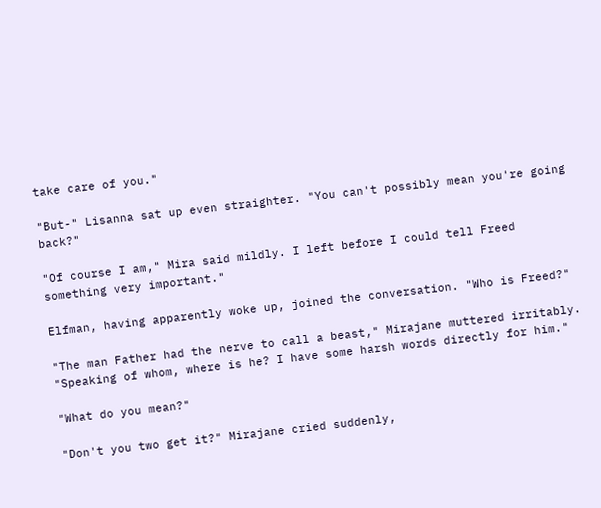take care of you."

"But-" Lisanna sat up even straighter. "You can't possibly mean you're going back?"

"Of course I am," Mira said mildly. I left before I could tell Freed something very important."

Elfman, having apparently woke up, joined the conversation. "Who is Freed?"

"The man Father had the nerve to call a beast," Mirajane muttered irritably. "Speaking of whom, where is he? I have some harsh words directly for him."

"What do you mean?"

"Don't you two get it?" Mirajane cried suddenly,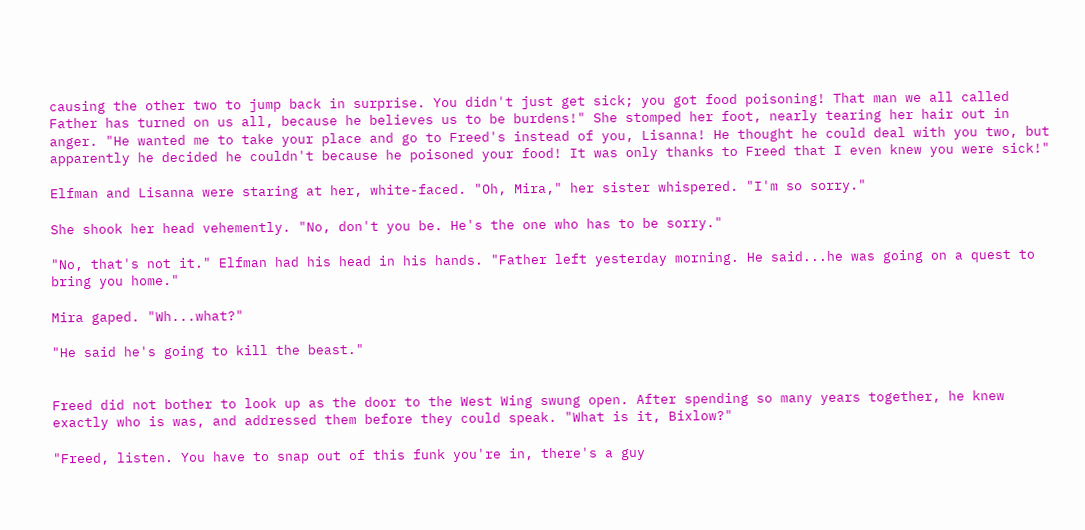causing the other two to jump back in surprise. You didn't just get sick; you got food poisoning! That man we all called Father has turned on us all, because he believes us to be burdens!" She stomped her foot, nearly tearing her hair out in anger. "He wanted me to take your place and go to Freed's instead of you, Lisanna! He thought he could deal with you two, but apparently he decided he couldn't because he poisoned your food! It was only thanks to Freed that I even knew you were sick!"

Elfman and Lisanna were staring at her, white-faced. "Oh, Mira," her sister whispered. "I'm so sorry."

She shook her head vehemently. "No, don't you be. He's the one who has to be sorry."

"No, that's not it." Elfman had his head in his hands. "Father left yesterday morning. He said...he was going on a quest to bring you home."

Mira gaped. "Wh...what?"

"He said he's going to kill the beast."


Freed did not bother to look up as the door to the West Wing swung open. After spending so many years together, he knew exactly who is was, and addressed them before they could speak. "What is it, Bixlow?"

"Freed, listen. You have to snap out of this funk you're in, there's a guy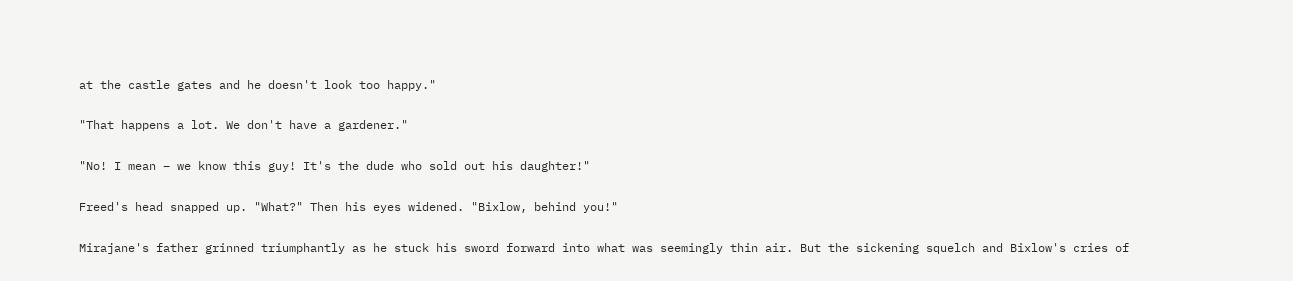at the castle gates and he doesn't look too happy."

"That happens a lot. We don't have a gardener."

"No! I mean – we know this guy! It's the dude who sold out his daughter!"

Freed's head snapped up. "What?" Then his eyes widened. "Bixlow, behind you!"

Mirajane's father grinned triumphantly as he stuck his sword forward into what was seemingly thin air. But the sickening squelch and Bixlow's cries of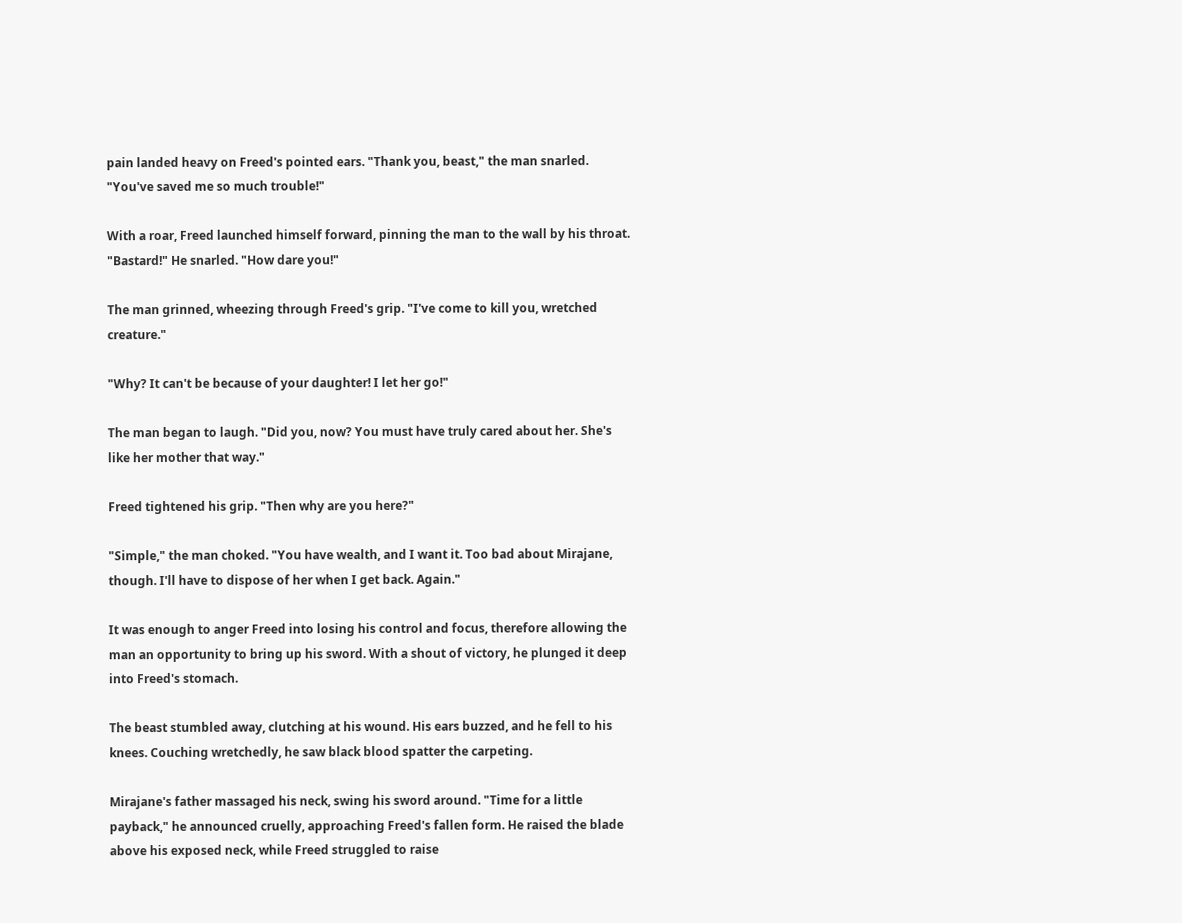pain landed heavy on Freed's pointed ears. "Thank you, beast," the man snarled. "You've saved me so much trouble!"

With a roar, Freed launched himself forward, pinning the man to the wall by his throat. "Bastard!" He snarled. "How dare you!"

The man grinned, wheezing through Freed's grip. "I've come to kill you, wretched creature."

"Why? It can't be because of your daughter! I let her go!"

The man began to laugh. "Did you, now? You must have truly cared about her. She's like her mother that way."

Freed tightened his grip. "Then why are you here?"

"Simple," the man choked. "You have wealth, and I want it. Too bad about Mirajane, though. I'll have to dispose of her when I get back. Again."

It was enough to anger Freed into losing his control and focus, therefore allowing the man an opportunity to bring up his sword. With a shout of victory, he plunged it deep into Freed's stomach.

The beast stumbled away, clutching at his wound. His ears buzzed, and he fell to his knees. Couching wretchedly, he saw black blood spatter the carpeting.

Mirajane's father massaged his neck, swing his sword around. "Time for a little payback," he announced cruelly, approaching Freed's fallen form. He raised the blade above his exposed neck, while Freed struggled to raise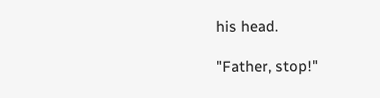his head.

"Father, stop!"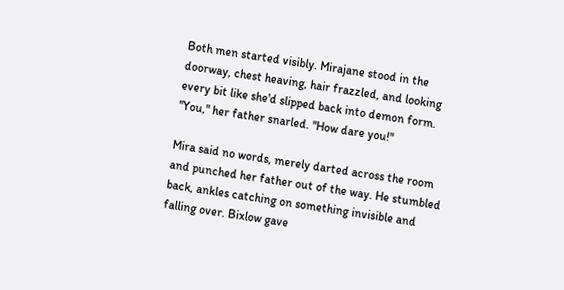Both men started visibly. Mirajane stood in the doorway, chest heaving, hair frazzled, and looking every bit like she'd slipped back into demon form. "You," her father snarled. "How dare you!"

Mira said no words, merely darted across the room and punched her father out of the way. He stumbled back, ankles catching on something invisible and falling over. Bixlow gave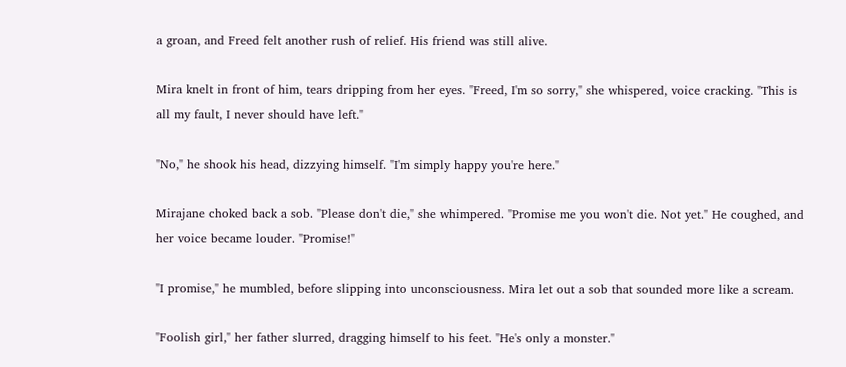a groan, and Freed felt another rush of relief. His friend was still alive.

Mira knelt in front of him, tears dripping from her eyes. "Freed, I'm so sorry," she whispered, voice cracking. "This is all my fault, I never should have left."

"No," he shook his head, dizzying himself. "I'm simply happy you're here."

Mirajane choked back a sob. "Please don't die," she whimpered. "Promise me you won't die. Not yet." He coughed, and her voice became louder. "Promise!"

"I promise," he mumbled, before slipping into unconsciousness. Mira let out a sob that sounded more like a scream.

"Foolish girl," her father slurred, dragging himself to his feet. "He's only a monster."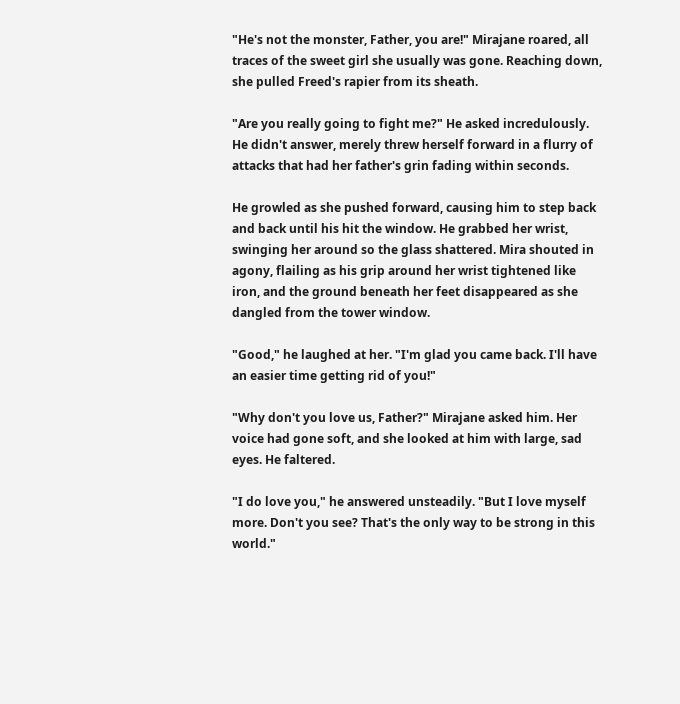"He's not the monster, Father, you are!" Mirajane roared, all traces of the sweet girl she usually was gone. Reaching down, she pulled Freed's rapier from its sheath.

"Are you really going to fight me?" He asked incredulously. He didn't answer, merely threw herself forward in a flurry of attacks that had her father's grin fading within seconds.

He growled as she pushed forward, causing him to step back and back until his hit the window. He grabbed her wrist, swinging her around so the glass shattered. Mira shouted in agony, flailing as his grip around her wrist tightened like iron, and the ground beneath her feet disappeared as she dangled from the tower window.

"Good," he laughed at her. "I'm glad you came back. I'll have an easier time getting rid of you!"

"Why don't you love us, Father?" Mirajane asked him. Her voice had gone soft, and she looked at him with large, sad eyes. He faltered.

"I do love you," he answered unsteadily. "But I love myself more. Don't you see? That's the only way to be strong in this world."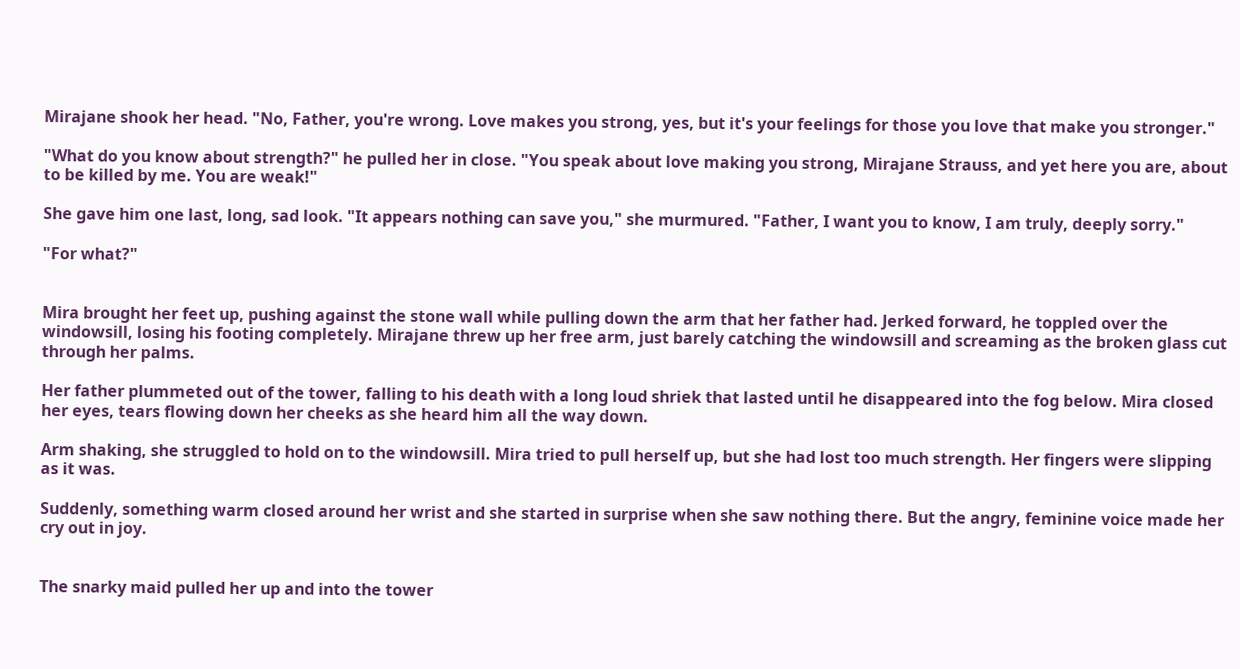Mirajane shook her head. "No, Father, you're wrong. Love makes you strong, yes, but it's your feelings for those you love that make you stronger."

"What do you know about strength?" he pulled her in close. "You speak about love making you strong, Mirajane Strauss, and yet here you are, about to be killed by me. You are weak!"

She gave him one last, long, sad look. "It appears nothing can save you," she murmured. "Father, I want you to know, I am truly, deeply sorry."

"For what?"


Mira brought her feet up, pushing against the stone wall while pulling down the arm that her father had. Jerked forward, he toppled over the windowsill, losing his footing completely. Mirajane threw up her free arm, just barely catching the windowsill and screaming as the broken glass cut through her palms.

Her father plummeted out of the tower, falling to his death with a long loud shriek that lasted until he disappeared into the fog below. Mira closed her eyes, tears flowing down her cheeks as she heard him all the way down.

Arm shaking, she struggled to hold on to the windowsill. Mira tried to pull herself up, but she had lost too much strength. Her fingers were slipping as it was.

Suddenly, something warm closed around her wrist and she started in surprise when she saw nothing there. But the angry, feminine voice made her cry out in joy.


The snarky maid pulled her up and into the tower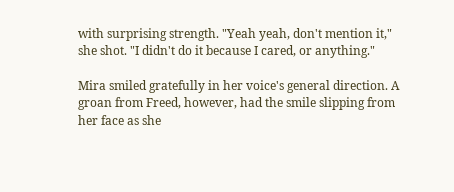with surprising strength. "Yeah yeah, don't mention it," she shot. "I didn't do it because I cared, or anything."

Mira smiled gratefully in her voice's general direction. A groan from Freed, however, had the smile slipping from her face as she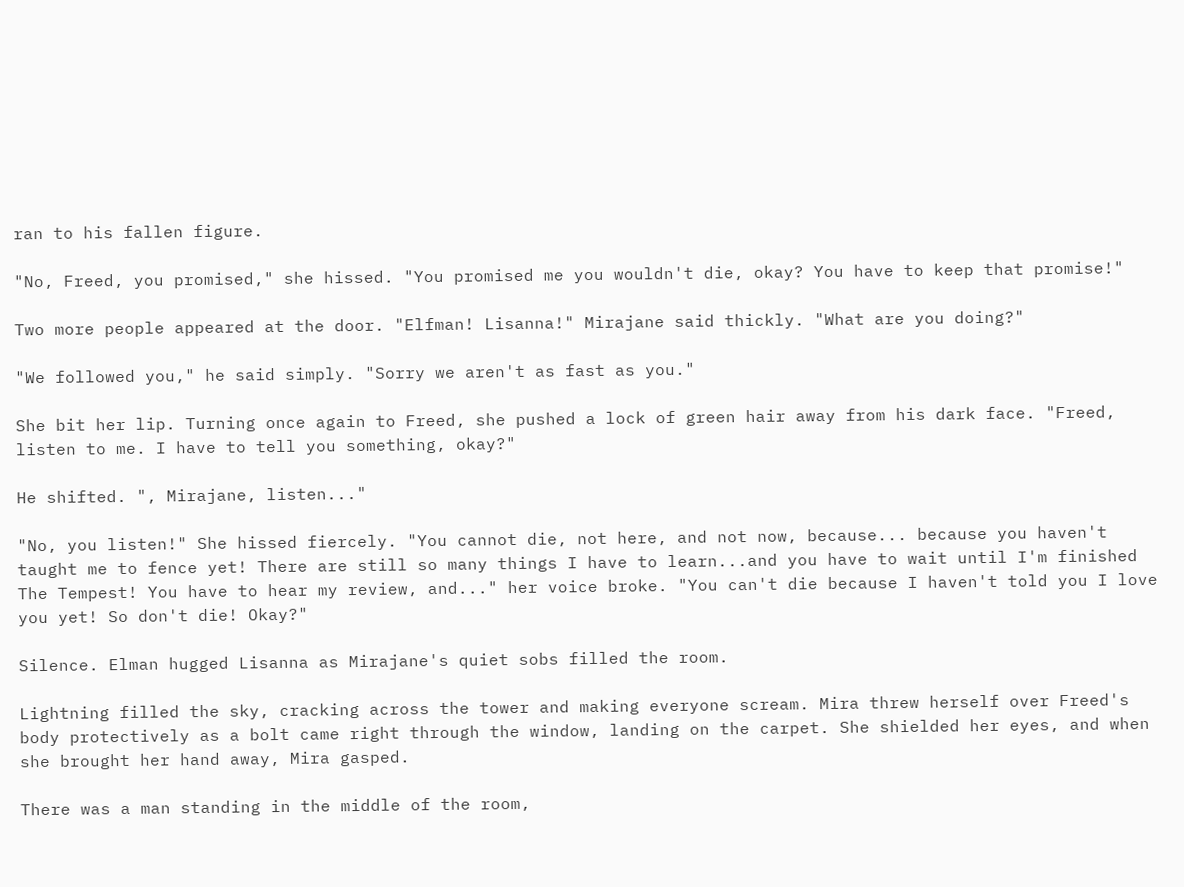ran to his fallen figure.

"No, Freed, you promised," she hissed. "You promised me you wouldn't die, okay? You have to keep that promise!"

Two more people appeared at the door. "Elfman! Lisanna!" Mirajane said thickly. "What are you doing?"

"We followed you," he said simply. "Sorry we aren't as fast as you."

She bit her lip. Turning once again to Freed, she pushed a lock of green hair away from his dark face. "Freed, listen to me. I have to tell you something, okay?"

He shifted. ", Mirajane, listen..."

"No, you listen!" She hissed fiercely. "You cannot die, not here, and not now, because... because you haven't taught me to fence yet! There are still so many things I have to learn...and you have to wait until I'm finished The Tempest! You have to hear my review, and..." her voice broke. "You can't die because I haven't told you I love you yet! So don't die! Okay?"

Silence. Elman hugged Lisanna as Mirajane's quiet sobs filled the room.

Lightning filled the sky, cracking across the tower and making everyone scream. Mira threw herself over Freed's body protectively as a bolt came right through the window, landing on the carpet. She shielded her eyes, and when she brought her hand away, Mira gasped.

There was a man standing in the middle of the room,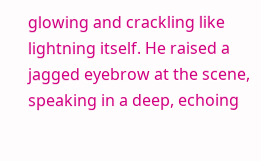glowing and crackling like lightning itself. He raised a jagged eyebrow at the scene, speaking in a deep, echoing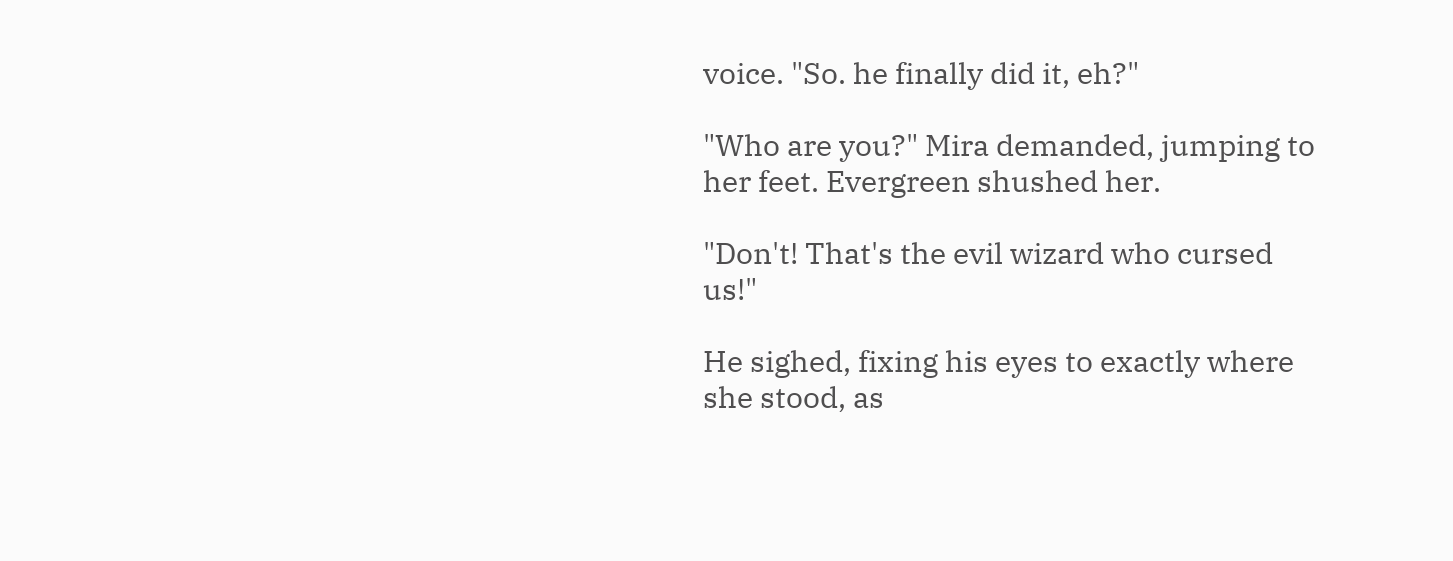voice. "So. he finally did it, eh?"

"Who are you?" Mira demanded, jumping to her feet. Evergreen shushed her.

"Don't! That's the evil wizard who cursed us!"

He sighed, fixing his eyes to exactly where she stood, as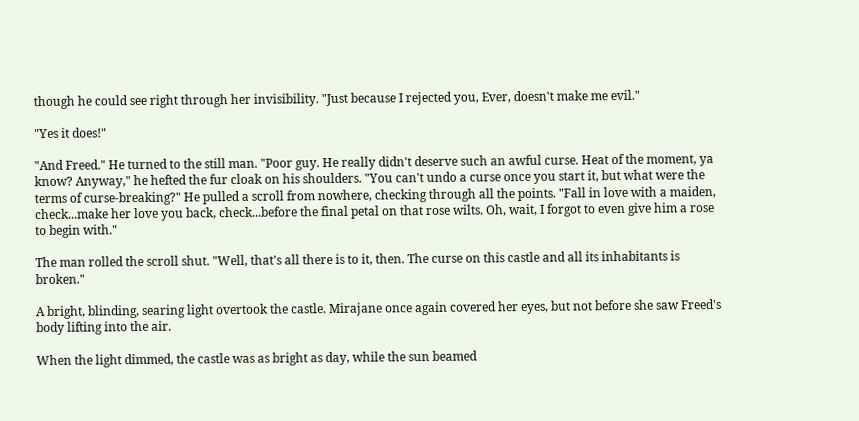though he could see right through her invisibility. "Just because I rejected you, Ever, doesn't make me evil."

"Yes it does!"

"And Freed." He turned to the still man. "Poor guy. He really didn't deserve such an awful curse. Heat of the moment, ya know? Anyway," he hefted the fur cloak on his shoulders. "You can't undo a curse once you start it, but what were the terms of curse-breaking?" He pulled a scroll from nowhere, checking through all the points. "Fall in love with a maiden, check...make her love you back, check...before the final petal on that rose wilts. Oh, wait, I forgot to even give him a rose to begin with."

The man rolled the scroll shut. "Well, that's all there is to it, then. The curse on this castle and all its inhabitants is broken."

A bright, blinding, searing light overtook the castle. Mirajane once again covered her eyes, but not before she saw Freed's body lifting into the air.

When the light dimmed, the castle was as bright as day, while the sun beamed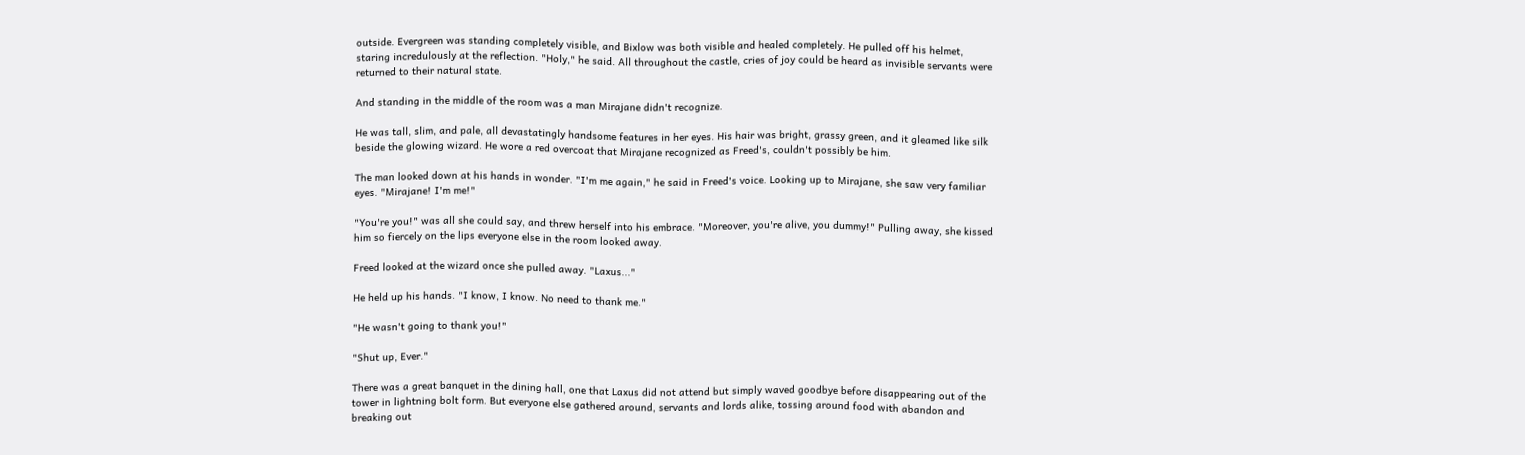outside. Evergreen was standing completely visible, and Bixlow was both visible and healed completely. He pulled off his helmet, staring incredulously at the reflection. "Holy," he said. All throughout the castle, cries of joy could be heard as invisible servants were returned to their natural state.

And standing in the middle of the room was a man Mirajane didn't recognize.

He was tall, slim, and pale, all devastatingly handsome features in her eyes. His hair was bright, grassy green, and it gleamed like silk beside the glowing wizard. He wore a red overcoat that Mirajane recognized as Freed's, couldn't possibly be him.

The man looked down at his hands in wonder. "I'm me again," he said in Freed's voice. Looking up to Mirajane, she saw very familiar eyes. "Mirajane! I'm me!"

"You're you!" was all she could say, and threw herself into his embrace. "Moreover, you're alive, you dummy!" Pulling away, she kissed him so fiercely on the lips everyone else in the room looked away.

Freed looked at the wizard once she pulled away. "Laxus..."

He held up his hands. "I know, I know. No need to thank me."

"He wasn't going to thank you!"

"Shut up, Ever."

There was a great banquet in the dining hall, one that Laxus did not attend but simply waved goodbye before disappearing out of the tower in lightning bolt form. But everyone else gathered around, servants and lords alike, tossing around food with abandon and breaking out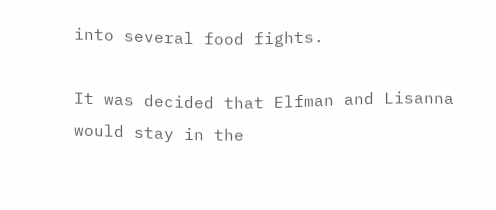into several food fights.

It was decided that Elfman and Lisanna would stay in the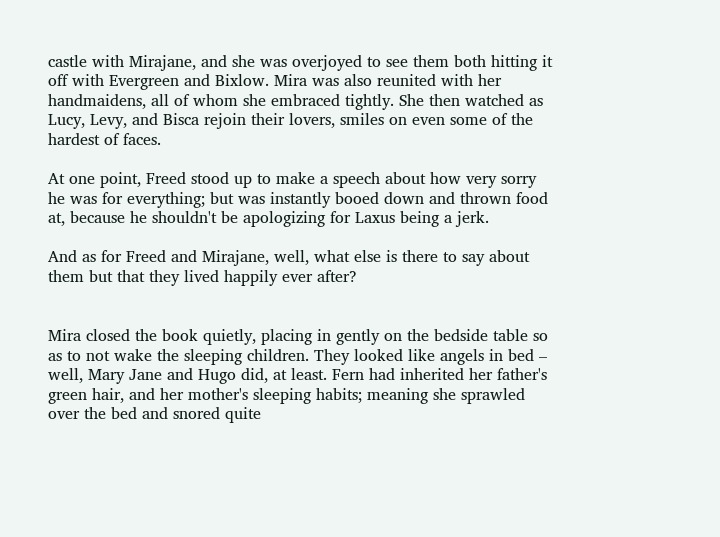castle with Mirajane, and she was overjoyed to see them both hitting it off with Evergreen and Bixlow. Mira was also reunited with her handmaidens, all of whom she embraced tightly. She then watched as Lucy, Levy, and Bisca rejoin their lovers, smiles on even some of the hardest of faces.

At one point, Freed stood up to make a speech about how very sorry he was for everything; but was instantly booed down and thrown food at, because he shouldn't be apologizing for Laxus being a jerk.

And as for Freed and Mirajane, well, what else is there to say about them but that they lived happily ever after?


Mira closed the book quietly, placing in gently on the bedside table so as to not wake the sleeping children. They looked like angels in bed – well, Mary Jane and Hugo did, at least. Fern had inherited her father's green hair, and her mother's sleeping habits; meaning she sprawled over the bed and snored quite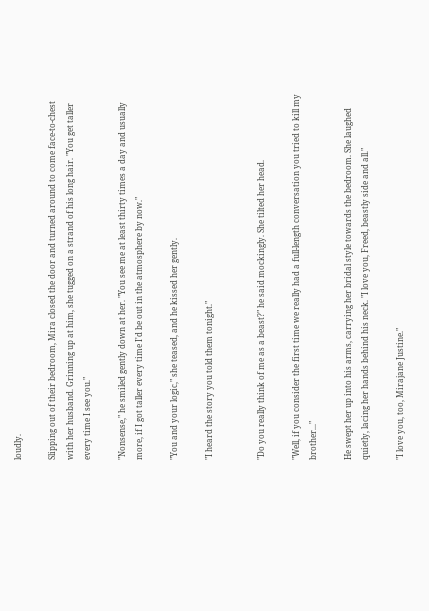loudly.

Slipping out of their bedroom, Mira closed the door and turned around to come face-to-chest with her husband. Grinning up at him, she tugged on a strand of his long hair. "You get taller every time I see you."

"Nonsense," he smiled gently down at her. "You see me at least thirty times a day and usually more, if I got taller every time I'd be out in the atmosphere by now."

"You and your logic," she teased, and he kissed her gently.

"I heard the story you told them tonight."


"Do you really think of me as a beast?" he said mockingly. She tilted her head.

"Well, if you consider the first time we really had a full-length conversation you tried to kill my brother..."

He swept her up into his arms, carrying her bridal style towards the bedroom. She laughed quietly, lacing her hands behind his neck. "I love you, Freed, beastly side and all."

"I love you, too, Mirajane Justine."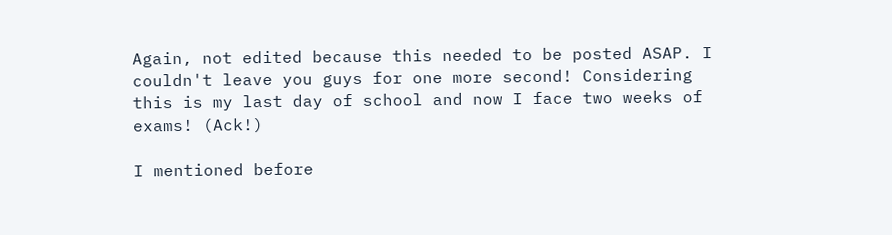Again, not edited because this needed to be posted ASAP. I couldn't leave you guys for one more second! Considering this is my last day of school and now I face two weeks of exams! (Ack!)

I mentioned before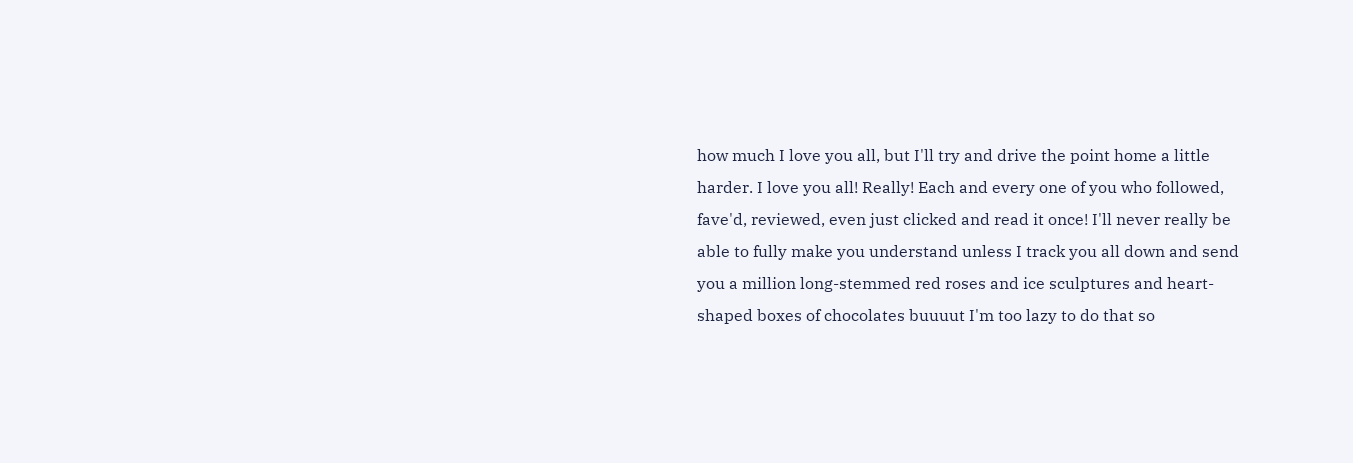how much I love you all, but I'll try and drive the point home a little harder. I love you all! Really! Each and every one of you who followed, fave'd, reviewed, even just clicked and read it once! I'll never really be able to fully make you understand unless I track you all down and send you a million long-stemmed red roses and ice sculptures and heart-shaped boxes of chocolates buuuut I'm too lazy to do that so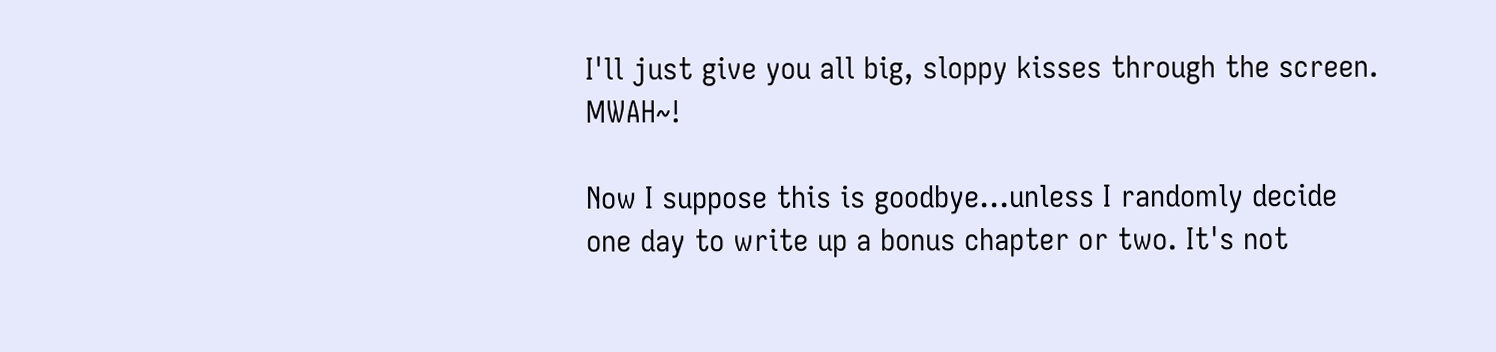I'll just give you all big, sloppy kisses through the screen. MWAH~!

Now I suppose this is goodbye...unless I randomly decide one day to write up a bonus chapter or two. It's not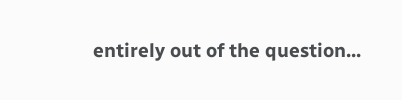entirely out of the question...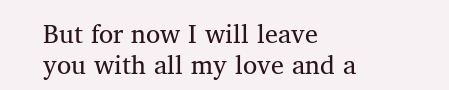But for now I will leave you with all my love and a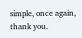simple, once again, thank you.